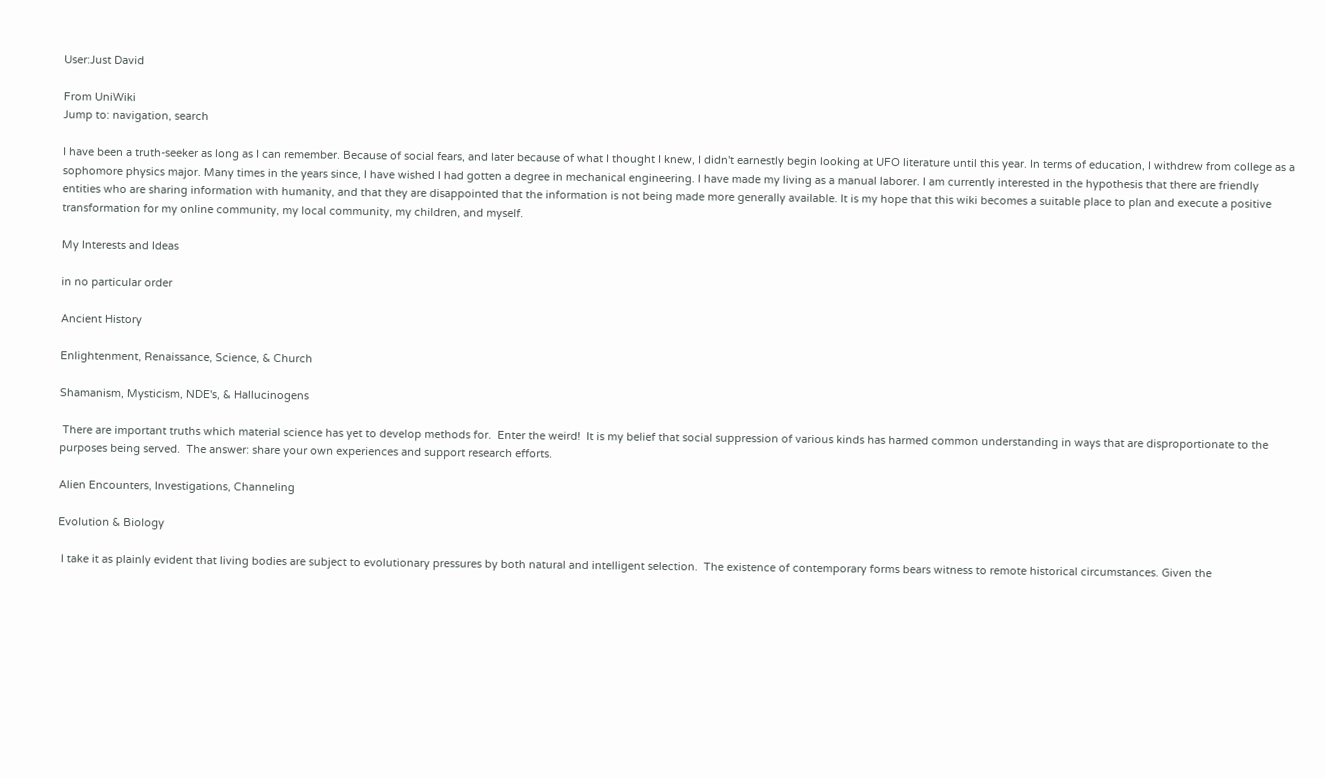User:Just David

From UniWiki
Jump to: navigation, search

I have been a truth-seeker as long as I can remember. Because of social fears, and later because of what I thought I knew, I didn't earnestly begin looking at UFO literature until this year. In terms of education, I withdrew from college as a sophomore physics major. Many times in the years since, I have wished I had gotten a degree in mechanical engineering. I have made my living as a manual laborer. I am currently interested in the hypothesis that there are friendly entities who are sharing information with humanity, and that they are disappointed that the information is not being made more generally available. It is my hope that this wiki becomes a suitable place to plan and execute a positive transformation for my online community, my local community, my children, and myself.

My Interests and Ideas

in no particular order

Ancient History

Enlightenment, Renaissance, Science, & Church

Shamanism, Mysticism, NDE's, & Hallucinogens

 There are important truths which material science has yet to develop methods for.  Enter the weird!  It is my belief that social suppression of various kinds has harmed common understanding in ways that are disproportionate to the purposes being served.  The answer: share your own experiences and support research efforts.

Alien Encounters, Investigations, Channeling

Evolution & Biology

 I take it as plainly evident that living bodies are subject to evolutionary pressures by both natural and intelligent selection.  The existence of contemporary forms bears witness to remote historical circumstances. Given the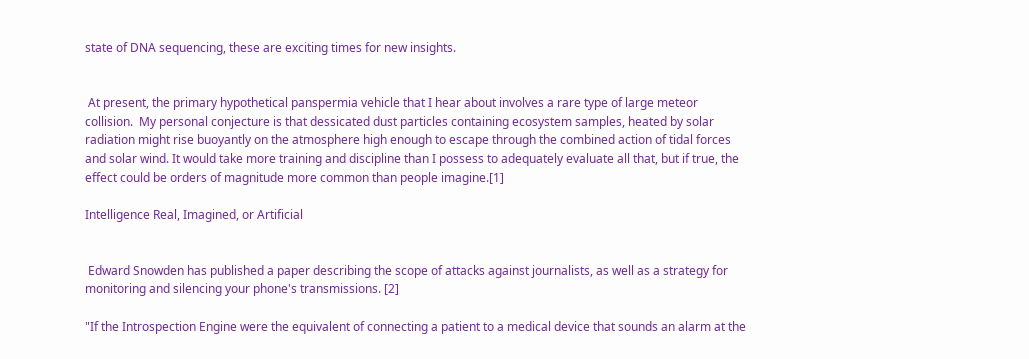state of DNA sequencing, these are exciting times for new insights.


 At present, the primary hypothetical panspermia vehicle that I hear about involves a rare type of large meteor collision.  My personal conjecture is that dessicated dust particles containing ecosystem samples, heated by solar radiation might rise buoyantly on the atmosphere high enough to escape through the combined action of tidal forces and solar wind. It would take more training and discipline than I possess to adequately evaluate all that, but if true, the effect could be orders of magnitude more common than people imagine.[1]

Intelligence Real, Imagined, or Artificial


 Edward Snowden has published a paper describing the scope of attacks against journalists, as well as a strategy for monitoring and silencing your phone's transmissions. [2]

"If the Introspection Engine were the equivalent of connecting a patient to a medical device that sounds an alarm at the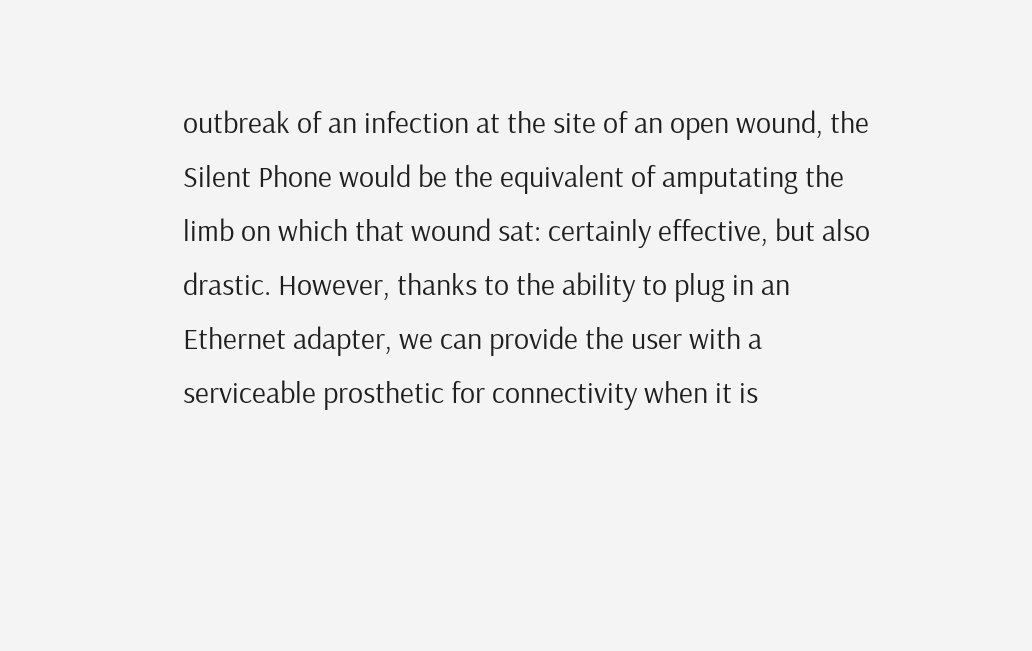outbreak of an infection at the site of an open wound, the Silent Phone would be the equivalent of amputating the limb on which that wound sat: certainly effective, but also drastic. However, thanks to the ability to plug in an Ethernet adapter, we can provide the user with a serviceable prosthetic for connectivity when it is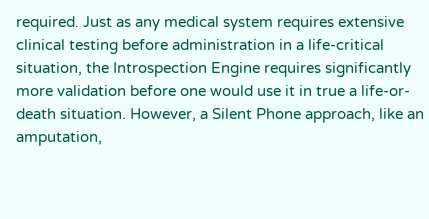required. Just as any medical system requires extensive clinical testing before administration in a life-critical situation, the Introspection Engine requires significantly more validation before one would use it in true a life-or-death situation. However, a Silent Phone approach, like an amputation,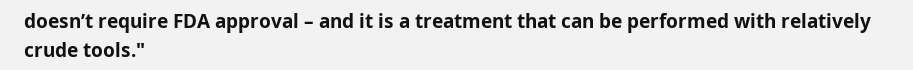doesn’t require FDA approval – and it is a treatment that can be performed with relatively crude tools."